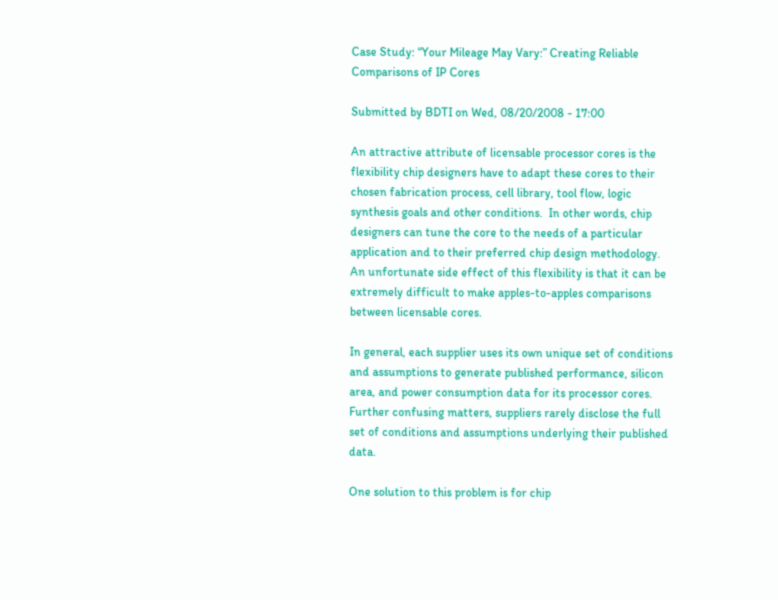Case Study: “Your Mileage May Vary:” Creating Reliable Comparisons of IP Cores

Submitted by BDTI on Wed, 08/20/2008 - 17:00

An attractive attribute of licensable processor cores is the flexibility chip designers have to adapt these cores to their chosen fabrication process, cell library, tool flow, logic synthesis goals and other conditions.  In other words, chip designers can tune the core to the needs of a particular application and to their preferred chip design methodology.  An unfortunate side effect of this flexibility is that it can be extremely difficult to make apples-to-apples comparisons between licensable cores.

In general, each supplier uses its own unique set of conditions and assumptions to generate published performance, silicon area, and power consumption data for its processor cores.  Further confusing matters, suppliers rarely disclose the full set of conditions and assumptions underlying their published data.

One solution to this problem is for chip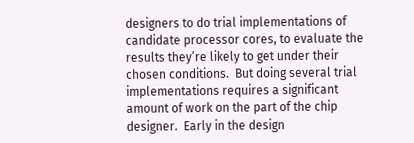designers to do trial implementations of candidate processor cores, to evaluate the results they’re likely to get under their chosen conditions.  But doing several trial implementations requires a significant amount of work on the part of the chip designer.  Early in the design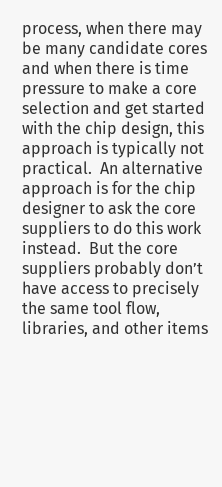process, when there may be many candidate cores and when there is time pressure to make a core selection and get started with the chip design, this approach is typically not practical.  An alternative approach is for the chip designer to ask the core suppliers to do this work instead.  But the core suppliers probably don’t have access to precisely the same tool flow, libraries, and other items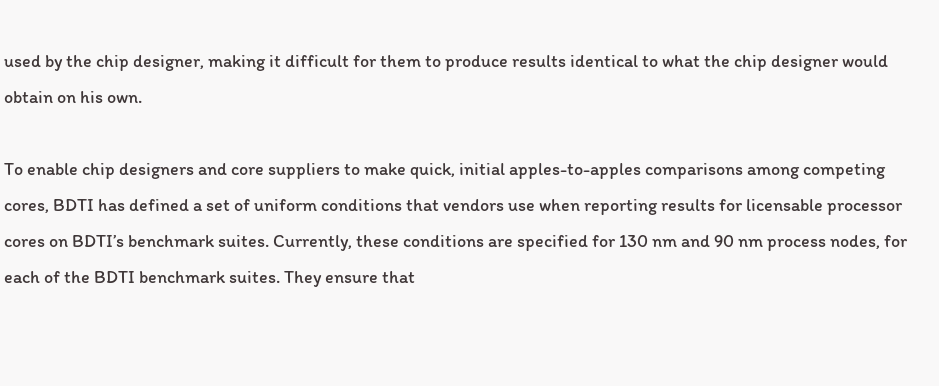used by the chip designer, making it difficult for them to produce results identical to what the chip designer would obtain on his own.

To enable chip designers and core suppliers to make quick, initial apples-to-apples comparisons among competing cores, BDTI has defined a set of uniform conditions that vendors use when reporting results for licensable processor cores on BDTI’s benchmark suites. Currently, these conditions are specified for 130 nm and 90 nm process nodes, for each of the BDTI benchmark suites. They ensure that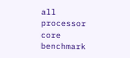all processor core benchmark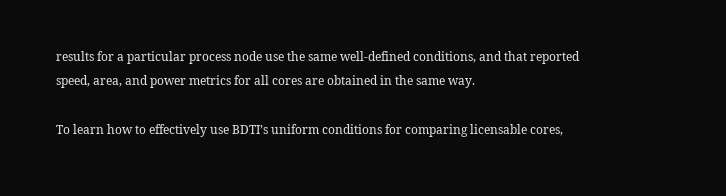results for a particular process node use the same well-defined conditions, and that reported speed, area, and power metrics for all cores are obtained in the same way.

To learn how to effectively use BDTI’s uniform conditions for comparing licensable cores,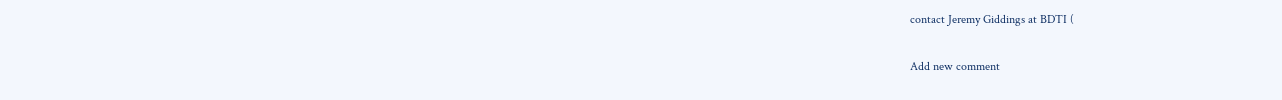contact Jeremy Giddings at BDTI (

Add new comment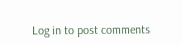Log in to post comments